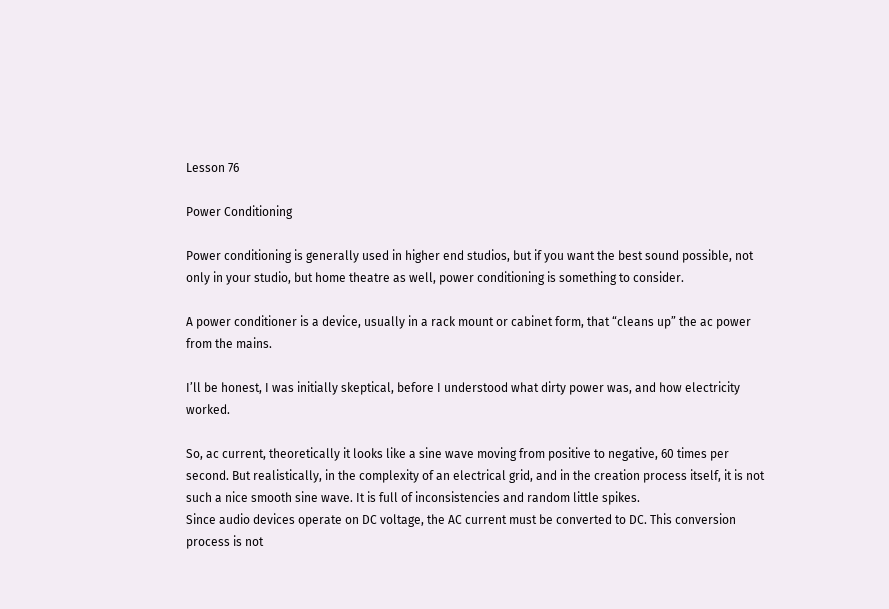Lesson 76

Power Conditioning

Power conditioning is generally used in higher end studios, but if you want the best sound possible, not only in your studio, but home theatre as well, power conditioning is something to consider.

A power conditioner is a device, usually in a rack mount or cabinet form, that “cleans up” the ac power from the mains.

I’ll be honest, I was initially skeptical, before I understood what dirty power was, and how electricity worked.

So, ac current, theoretically it looks like a sine wave moving from positive to negative, 60 times per second. But realistically, in the complexity of an electrical grid, and in the creation process itself, it is not such a nice smooth sine wave. It is full of inconsistencies and random little spikes.
Since audio devices operate on DC voltage, the AC current must be converted to DC. This conversion process is not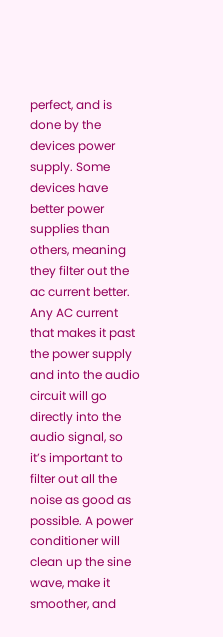perfect, and is done by the devices power supply. Some devices have better power supplies than others, meaning they filter out the ac current better. Any AC current that makes it past the power supply and into the audio circuit will go directly into the audio signal, so it’s important to filter out all the noise as good as possible. A power conditioner will clean up the sine wave, make it smoother, and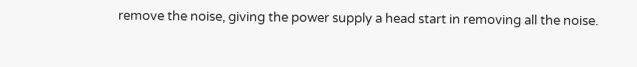remove the noise, giving the power supply a head start in removing all the noise.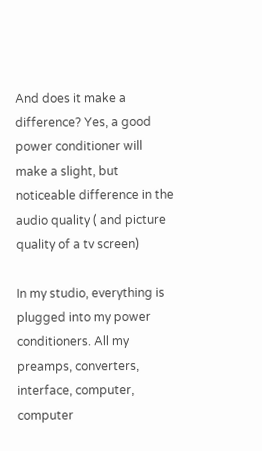And does it make a difference? Yes, a good power conditioner will make a slight, but noticeable difference in the audio quality ( and picture quality of a tv screen)

In my studio, everything is plugged into my power conditioners. All my preamps, converters, interface, computer, computer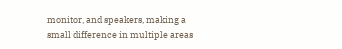monitor, and speakers, making a small difference in multiple areas